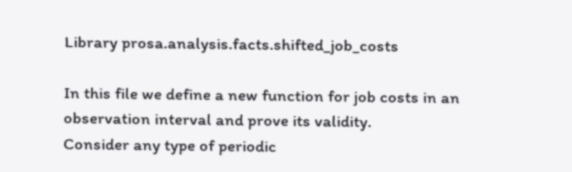Library prosa.analysis.facts.shifted_job_costs

In this file we define a new function for job costs in an observation interval and prove its validity.
Consider any type of periodic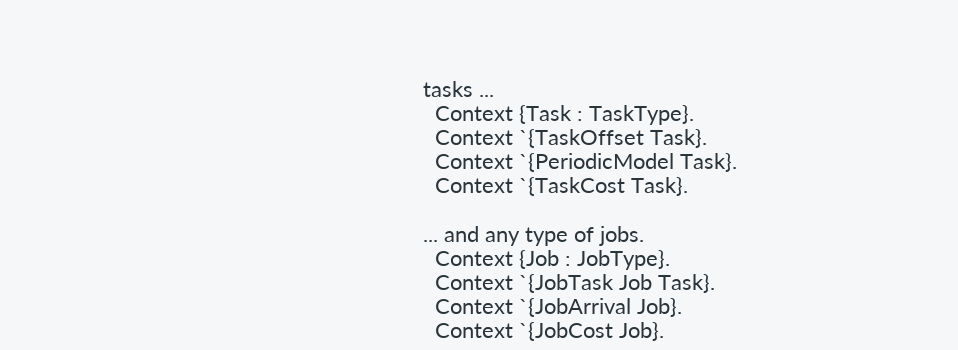tasks ...
  Context {Task : TaskType}.
  Context `{TaskOffset Task}.
  Context `{PeriodicModel Task}.
  Context `{TaskCost Task}.

... and any type of jobs.
  Context {Job : JobType}.
  Context `{JobTask Job Task}.
  Context `{JobArrival Job}.
  Context `{JobCost Job}.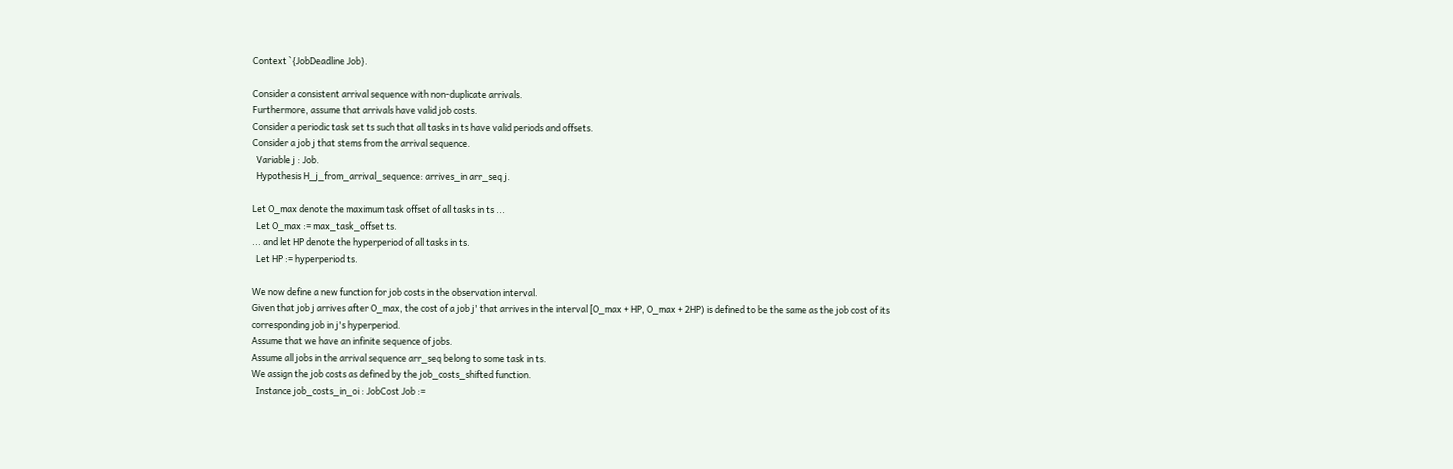Context `{JobDeadline Job}.

Consider a consistent arrival sequence with non-duplicate arrivals.
Furthermore, assume that arrivals have valid job costs.
Consider a periodic task set ts such that all tasks in ts have valid periods and offsets.
Consider a job j that stems from the arrival sequence.
  Variable j : Job.
  Hypothesis H_j_from_arrival_sequence: arrives_in arr_seq j.

Let O_max denote the maximum task offset of all tasks in ts ...
  Let O_max := max_task_offset ts.
... and let HP denote the hyperperiod of all tasks in ts.
  Let HP := hyperperiod ts.

We now define a new function for job costs in the observation interval.
Given that job j arrives after O_max, the cost of a job j' that arrives in the interval [O_max + HP, O_max + 2HP) is defined to be the same as the job cost of its corresponding job in j's hyperperiod.
Assume that we have an infinite sequence of jobs.
Assume all jobs in the arrival sequence arr_seq belong to some task in ts.
We assign the job costs as defined by the job_costs_shifted function.
  Instance job_costs_in_oi : JobCost Job :=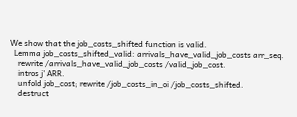We show that the job_costs_shifted function is valid.
  Lemma job_costs_shifted_valid: arrivals_have_valid_job_costs arr_seq.
    rewrite /arrivals_have_valid_job_costs /valid_job_cost.
    intros j' ARR.
    unfold job_cost; rewrite /job_costs_in_oi /job_costs_shifted.
    destruct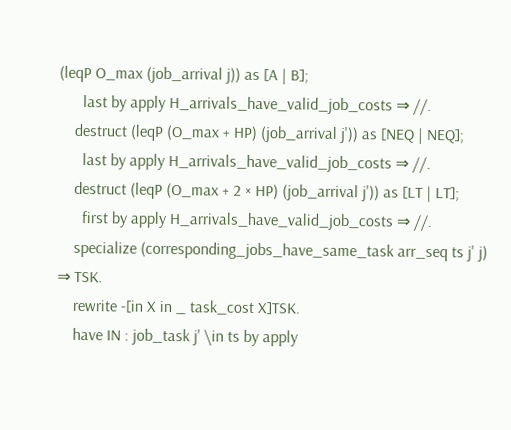(leqP O_max (job_arrival j)) as [A | B];
      last by apply H_arrivals_have_valid_job_costs ⇒ //.
    destruct (leqP (O_max + HP) (job_arrival j')) as [NEQ | NEQ];
      last by apply H_arrivals_have_valid_job_costs ⇒ //.
    destruct (leqP (O_max + 2 × HP) (job_arrival j')) as [LT | LT];
      first by apply H_arrivals_have_valid_job_costs ⇒ //.
    specialize (corresponding_jobs_have_same_task arr_seq ts j' j) ⇒ TSK.
    rewrite -[in X in _ task_cost X]TSK.
    have IN : job_task j' \in ts by apply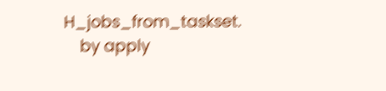H_jobs_from_taskset.
    by apply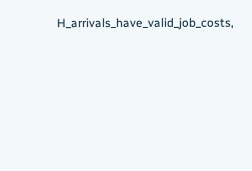H_arrivals_have_valid_job_costs,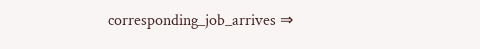corresponding_job_arrives ⇒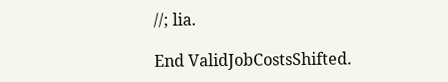//; lia.

End ValidJobCostsShifted.